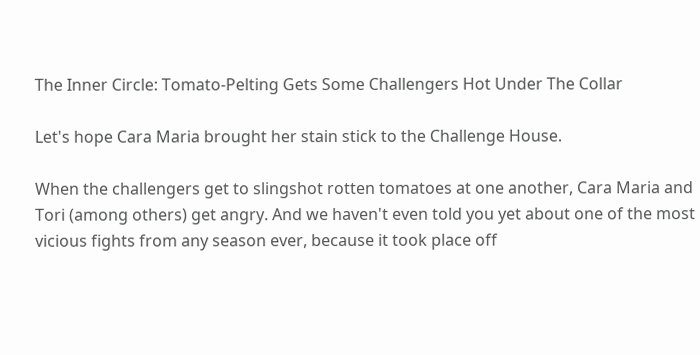The Inner Circle: Tomato-Pelting Gets Some Challengers Hot Under The Collar

Let's hope Cara Maria brought her stain stick to the Challenge House.

When the challengers get to slingshot rotten tomatoes at one another, Cara Maria and Tori (among others) get angry. And we haven't even told you yet about one of the most vicious fights from any season ever, because it took place off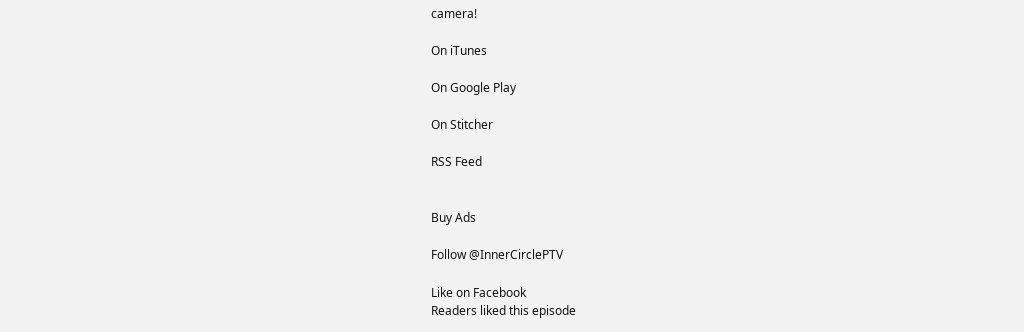camera!

On iTunes

On Google Play

On Stitcher

RSS Feed


Buy Ads

Follow @InnerCirclePTV

Like on Facebook
Readers liked this episode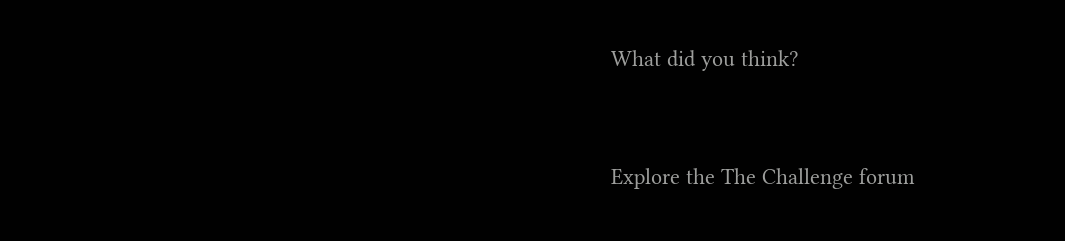What did you think?


Explore the The Challenge forum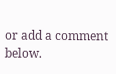or add a comment below.